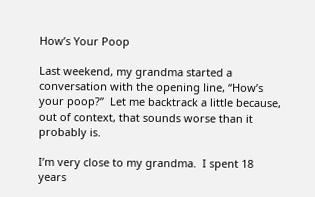How’s Your Poop

Last weekend, my grandma started a conversation with the opening line, “How’s your poop?”  Let me backtrack a little because, out of context, that sounds worse than it probably is.

I’m very close to my grandma.  I spent 18 years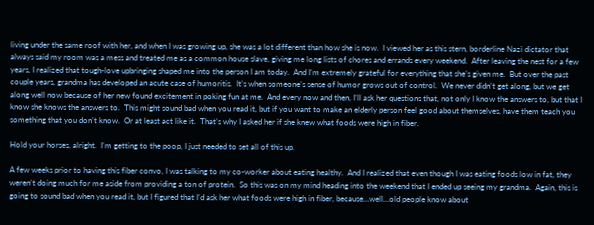living under the same roof with her, and when I was growing up, she was a lot different than how she is now.  I viewed her as this stern, borderline Nazi dictator that always said my room was a mess and treated me as a common house slave, giving me long lists of chores and errands every weekend.  After leaving the nest for a few years, I realized that tough-love upbringing shaped me into the person I am today.  And I’m extremely grateful for everything that she’s given me.  But over the past couple years, grandma has developed an acute case of humoritis.  It’s when someone’s sense of humor grows out of control.  We never didn’t get along, but we get along well now because of her new found excitement in poking fun at me.  And every now and then, I’ll ask her questions that, not only I know the answers to, but that I know she knows the answers to.  This might sound bad when you read it, but if you want to make an elderly person feel good about themselves, have them teach you something that you don’t know.  Or at least act like it.  That’s why I asked her if she knew what foods were high in fiber.

Hold your horses, alright.  I’m getting to the poop, I just needed to set all of this up.

A few weeks prior to having this fiber convo, I was talking to my co-worker about eating healthy.  And I realized that even though I was eating foods low in fat, they weren’t doing much for me aside from providing a ton of protein.  So this was on my mind heading into the weekend that I ended up seeing my grandma.  Again, this is going to sound bad when you read it, but I figured that I’d ask her what foods were high in fiber, because…well…old people know about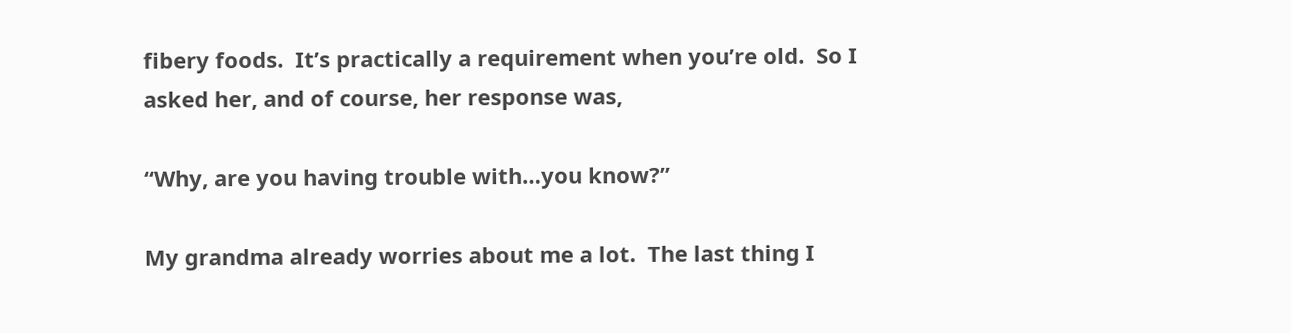fibery foods.  It’s practically a requirement when you’re old.  So I asked her, and of course, her response was,

“Why, are you having trouble with…you know?”

My grandma already worries about me a lot.  The last thing I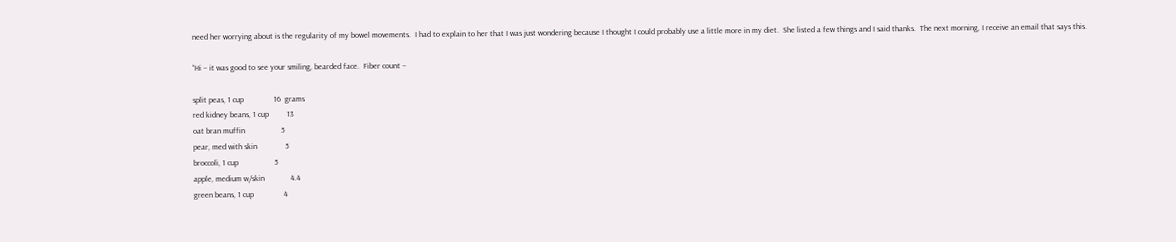need her worrying about is the regularity of my bowel movements.  I had to explain to her that I was just wondering because I thought I could probably use a little more in my diet.  She listed a few things and I said thanks.  The next morning, I receive an email that says this.

“Hi – it was good to see your smiling, bearded face.  Fiber count –

split peas, 1 cup               16  grams
red kidney beans, 1 cup         13
oat bran muffin                  5
pear, med with skin              5
broccoli, 1 cup                  5
apple, medium w/skin             4.4
green beans, 1 cup               4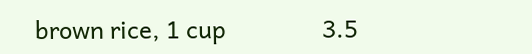brown rice, 1 cup                3.5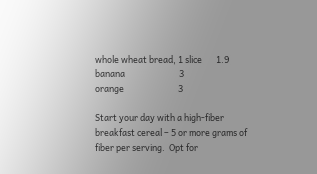whole wheat bread, 1 slice       1.9
banana                           3
orange                           3

Start your day with a high-fiber breakfast cereal – 5 or more grams of fiber per serving.  Opt for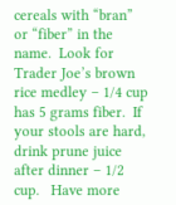cereals with “bran” or “fiber” in the name.  Look for Trader Joe’s brown rice medley – 1/4 cup has 5 grams fiber.  If your stools are hard, drink prune juice after dinner – 1/2 cup.   Have more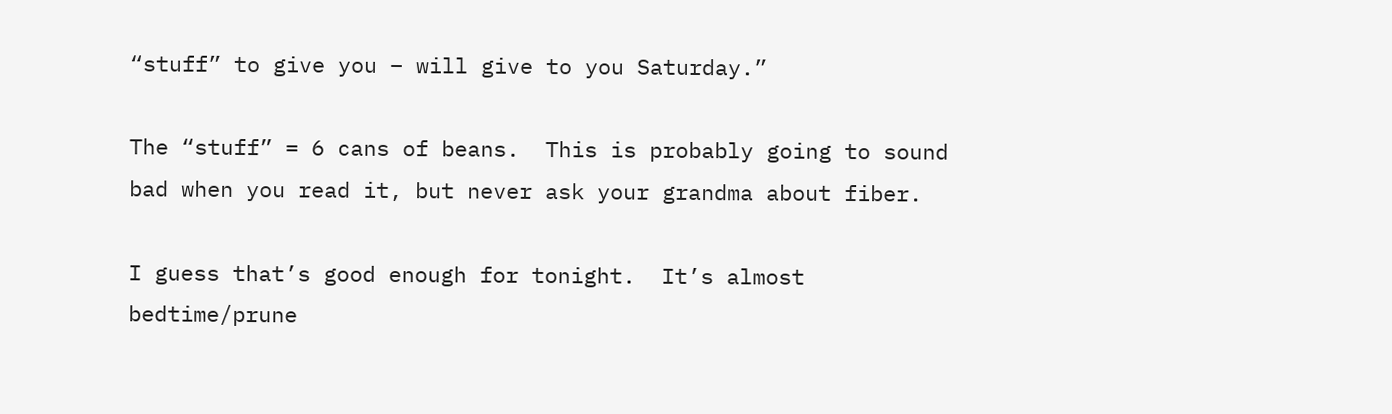“stuff” to give you – will give to you Saturday.”

The “stuff” = 6 cans of beans.  This is probably going to sound bad when you read it, but never ask your grandma about fiber.

I guess that’s good enough for tonight.  It’s almost bedtime/prune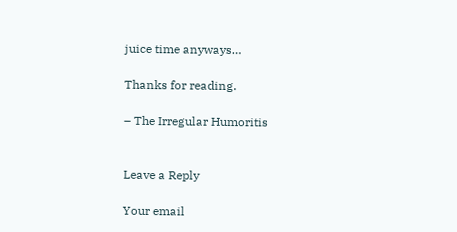juice time anyways…

Thanks for reading.

– The Irregular Humoritis


Leave a Reply

Your email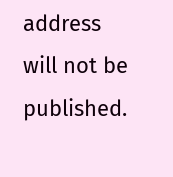address will not be published.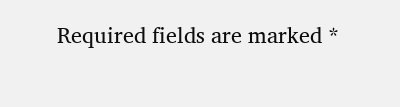Required fields are marked *